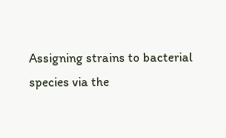Assigning strains to bacterial species via the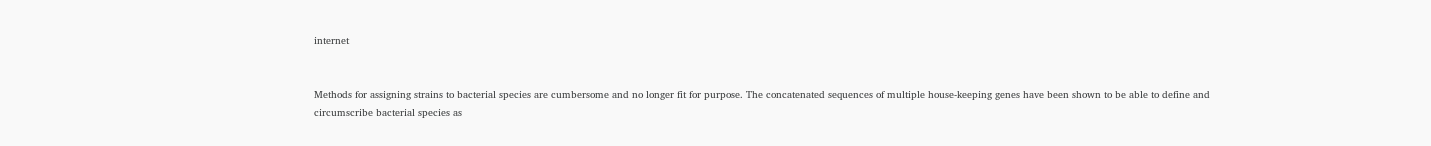internet


Methods for assigning strains to bacterial species are cumbersome and no longer fit for purpose. The concatenated sequences of multiple house-keeping genes have been shown to be able to define and circumscribe bacterial species as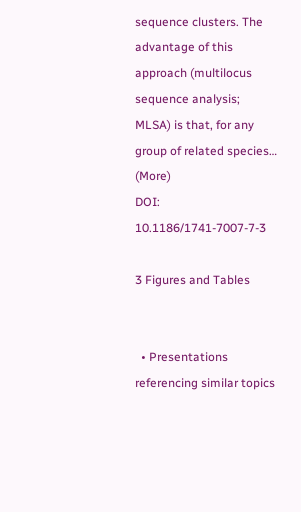sequence clusters. The advantage of this approach (multilocus sequence analysis; MLSA) is that, for any group of related species… (More)
DOI: 10.1186/1741-7007-7-3

3 Figures and Tables


  • Presentations referencing similar topics